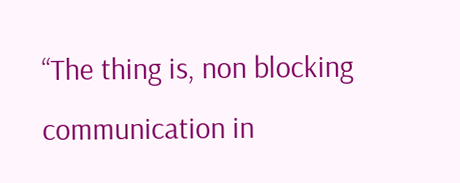“The thing is, non blocking communication in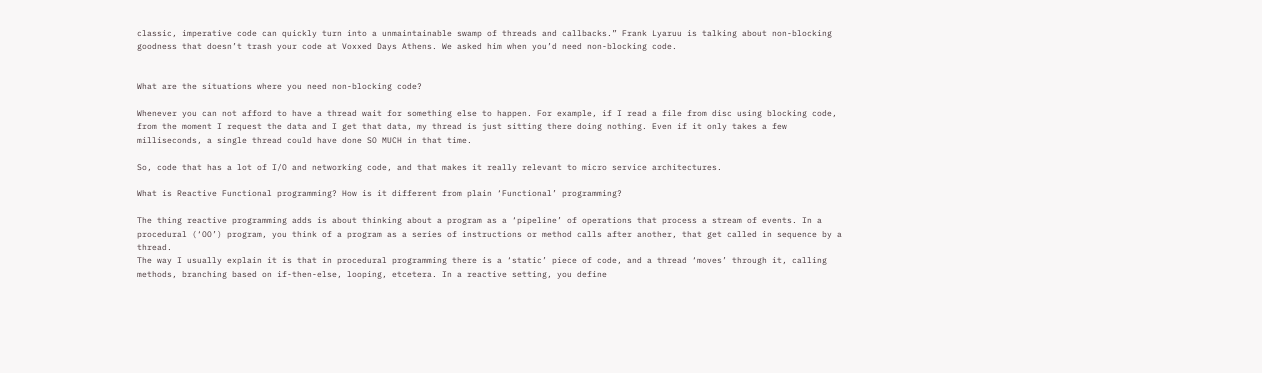classic, imperative code can quickly turn into a unmaintainable swamp of threads and callbacks.” Frank Lyaruu is talking about non-blocking goodness that doesn’t trash your code at Voxxed Days Athens. We asked him when you’d need non-blocking code.


What are the situations where you need non-blocking code?

Whenever you can not afford to have a thread wait for something else to happen. For example, if I read a file from disc using blocking code, from the moment I request the data and I get that data, my thread is just sitting there doing nothing. Even if it only takes a few milliseconds, a single thread could have done SO MUCH in that time.

So, code that has a lot of I/O and networking code, and that makes it really relevant to micro service architectures.

What is Reactive Functional programming? How is it different from plain ‘Functional’ programming?

The thing reactive programming adds is about thinking about a program as a ‘pipeline’ of operations that process a stream of events. In a procedural (‘OO’) program, you think of a program as a series of instructions or method calls after another, that get called in sequence by a thread.
The way I usually explain it is that in procedural programming there is a ‘static’ piece of code, and a thread ‘moves’ through it, calling methods, branching based on if-then-else, looping, etcetera. In a reactive setting, you define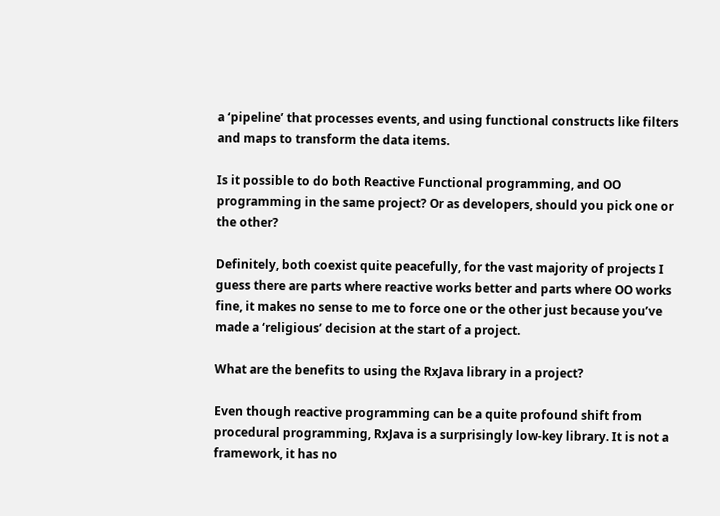a ‘pipeline’ that processes events, and using functional constructs like filters and maps to transform the data items.

Is it possible to do both Reactive Functional programming, and OO programming in the same project? Or as developers, should you pick one or the other?

Definitely, both coexist quite peacefully, for the vast majority of projects I guess there are parts where reactive works better and parts where OO works fine, it makes no sense to me to force one or the other just because you’ve made a ‘religious’ decision at the start of a project.

What are the benefits to using the RxJava library in a project?

Even though reactive programming can be a quite profound shift from procedural programming, RxJava is a surprisingly low-key library. It is not a framework, it has no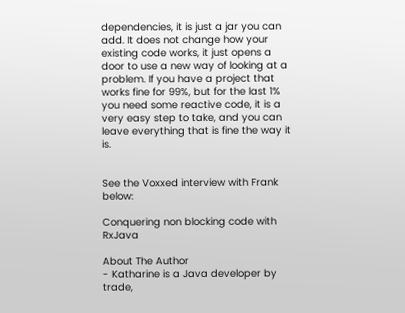dependencies, it is just a jar you can add. It does not change how your existing code works, it just opens a door to use a new way of looking at a problem. If you have a project that works fine for 99%, but for the last 1% you need some reactive code, it is a very easy step to take, and you can leave everything that is fine the way it is.


See the Voxxed interview with Frank below:

Conquering non blocking code with RxJava

About The Author
- Katharine is a Java developer by trade,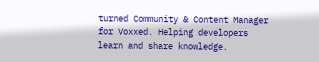turned Community & Content Manager for Voxxed. Helping developers learn and share knowledge.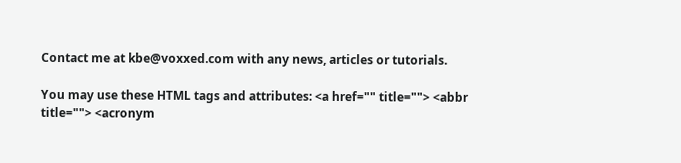Contact me at kbe@voxxed.com with any news, articles or tutorials.

You may use these HTML tags and attributes: <a href="" title=""> <abbr title=""> <acronym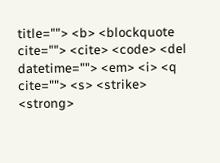title=""> <b> <blockquote cite=""> <cite> <code> <del datetime=""> <em> <i> <q cite=""> <s> <strike> <strong>